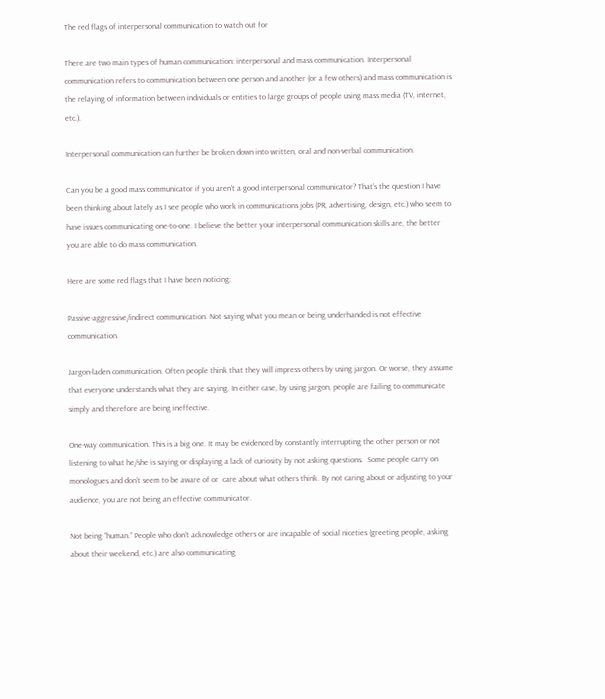The red flags of interpersonal communication to watch out for

There are two main types of human communication: interpersonal and mass communication. Interpersonal communication refers to communication between one person and another (or a few others) and mass communication is the relaying of information between individuals or entities to large groups of people using mass media (TV, internet, etc.).

Interpersonal communication can further be broken down into written, oral and non-verbal communication.

Can you be a good mass communicator if you aren’t a good interpersonal communicator? That’s the question I have been thinking about lately as I see people who work in communications jobs (PR, advertising, design, etc.) who seem to have issues communicating one-to-one. I believe the better your interpersonal communication skills are, the better you are able to do mass communication.

Here are some red flags that I have been noticing:

Passive-aggressive/indirect communication. Not saying what you mean or being underhanded is not effective communication.

Jargon-laden communication. Often people think that they will impress others by using jargon. Or worse, they assume that everyone understands what they are saying. In either case, by using jargon, people are failing to communicate simply and therefore are being ineffective.

One-way communication. This is a big one. It may be evidenced by constantly interrupting the other person or not listening to what he/she is saying or displaying a lack of curiosity by not asking questions.  Some people carry on monologues and don’t seem to be aware of or  care about what others think. By not caring about or adjusting to your audience, you are not being an effective communicator.

Not being “human.” People who don’t acknowledge others or are incapable of social niceties (greeting people, asking about their weekend, etc.) are also communicating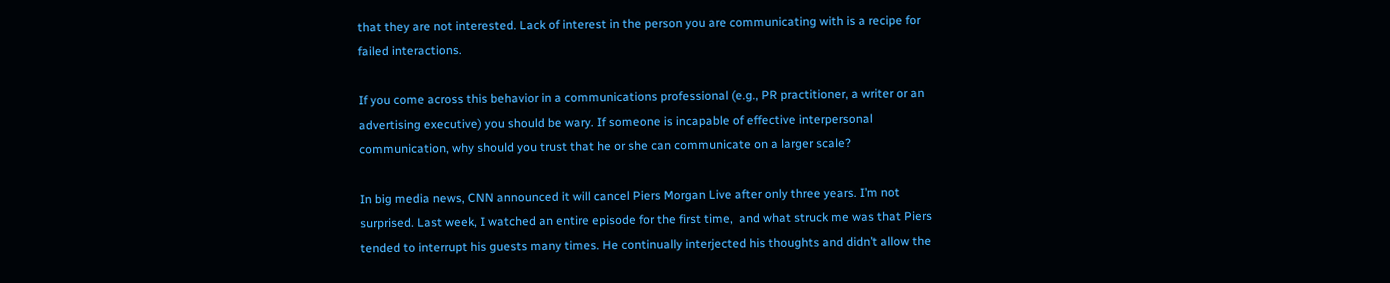that they are not interested. Lack of interest in the person you are communicating with is a recipe for failed interactions.

If you come across this behavior in a communications professional (e.g., PR practitioner, a writer or an advertising executive) you should be wary. If someone is incapable of effective interpersonal communication, why should you trust that he or she can communicate on a larger scale?

In big media news, CNN announced it will cancel Piers Morgan Live after only three years. I’m not surprised. Last week, I watched an entire episode for the first time,  and what struck me was that Piers tended to interrupt his guests many times. He continually interjected his thoughts and didn’t allow the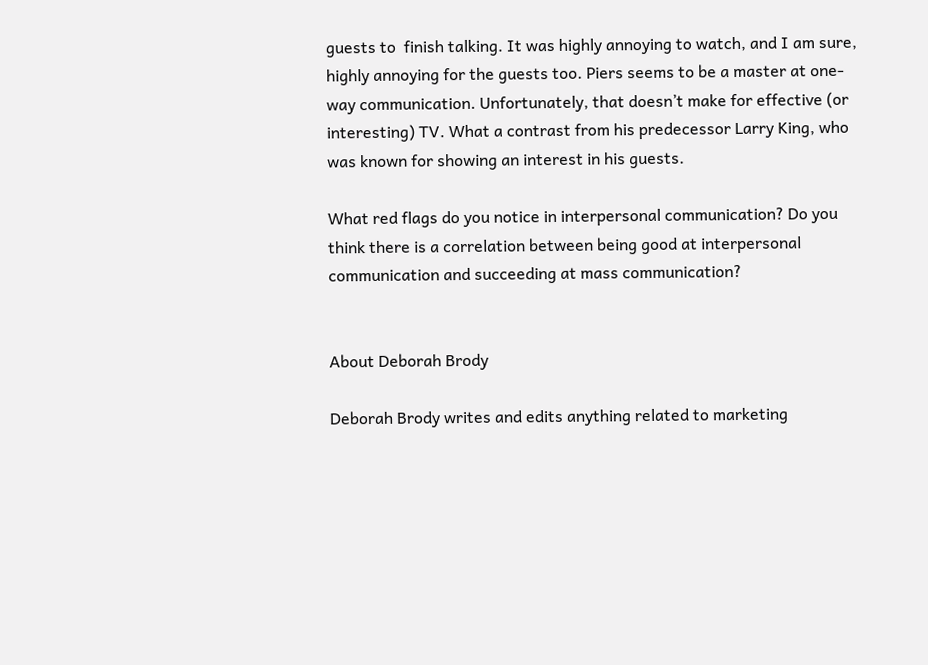guests to  finish talking. It was highly annoying to watch, and I am sure, highly annoying for the guests too. Piers seems to be a master at one-way communication. Unfortunately, that doesn’t make for effective (or interesting) TV. What a contrast from his predecessor Larry King, who was known for showing an interest in his guests.

What red flags do you notice in interpersonal communication? Do you think there is a correlation between being good at interpersonal communication and succeeding at mass communication?


About Deborah Brody

Deborah Brody writes and edits anything related to marketing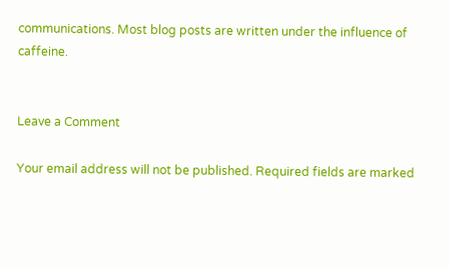communications. Most blog posts are written under the influence of caffeine.


Leave a Comment

Your email address will not be published. Required fields are marked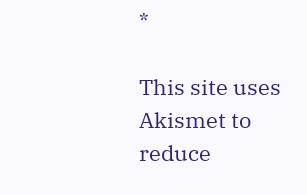*

This site uses Akismet to reduce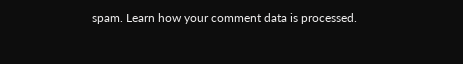spam. Learn how your comment data is processed.